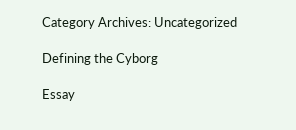Category Archives: Uncategorized

Defining the Cyborg

Essay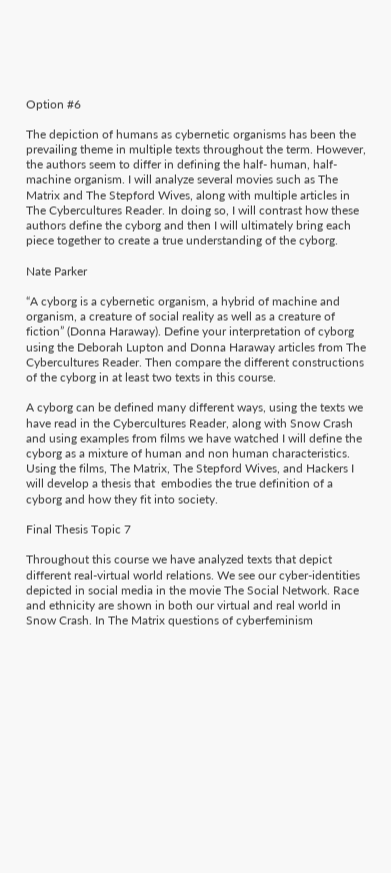Option #6

The depiction of humans as cybernetic organisms has been the prevailing theme in multiple texts throughout the term. However, the authors seem to differ in defining the half- human, half-machine organism. I will analyze several movies such as The Matrix and The Stepford Wives, along with multiple articles in The Cybercultures Reader. In doing so, I will contrast how these authors define the cyborg and then I will ultimately bring each piece together to create a true understanding of the cyborg.

Nate Parker

“A cyborg is a cybernetic organism, a hybrid of machine and organism, a creature of social reality as well as a creature of fiction” (Donna Haraway). Define your interpretation of cyborg using the Deborah Lupton and Donna Haraway articles from The Cybercultures Reader. Then compare the different constructions of the cyborg in at least two texts in this course.

A cyborg can be defined many different ways, using the texts we have read in the Cybercultures Reader, along with Snow Crash and using examples from films we have watched I will define the cyborg as a mixture of human and non human characteristics.  Using the films, The Matrix, The Stepford Wives, and Hackers I will develop a thesis that  embodies the true definition of a cyborg and how they fit into society.

Final Thesis Topic 7

Throughout this course we have analyzed texts that depict different real-virtual world relations. We see our cyber-identities depicted in social media in the movie The Social Network. Race and ethnicity are shown in both our virtual and real world in Snow Crash. In The Matrix questions of cyberfeminism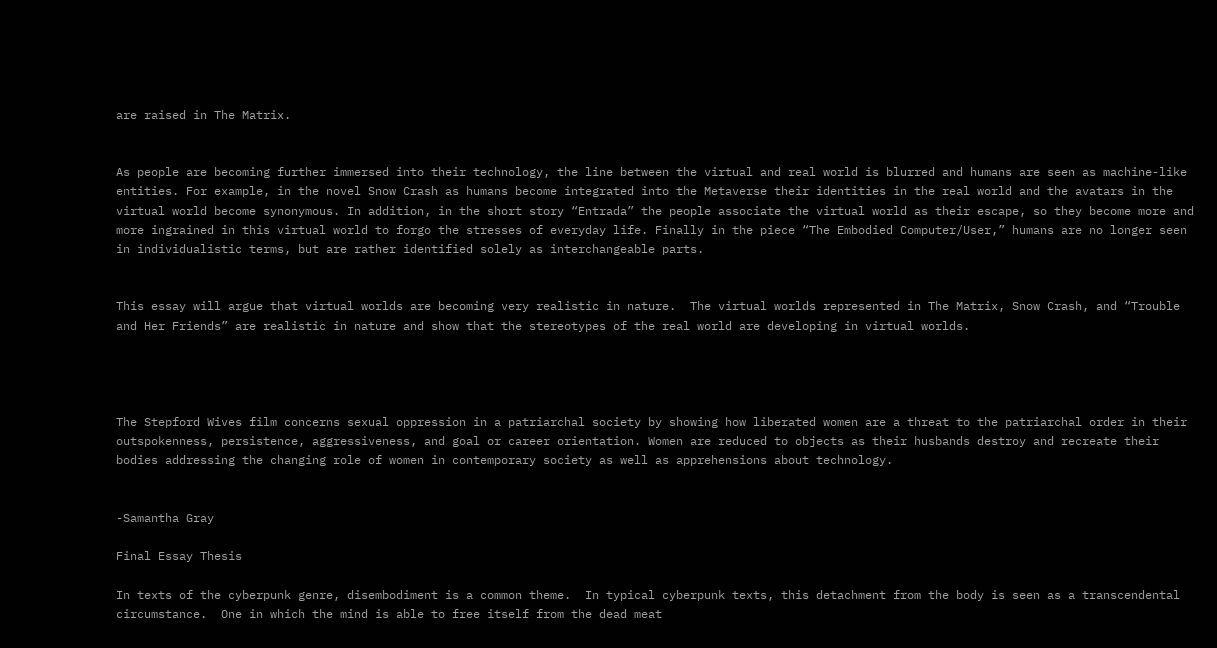are raised in The Matrix.


As people are becoming further immersed into their technology, the line between the virtual and real world is blurred and humans are seen as machine-like entities. For example, in the novel Snow Crash as humans become integrated into the Metaverse their identities in the real world and the avatars in the virtual world become synonymous. In addition, in the short story “Entrada” the people associate the virtual world as their escape, so they become more and more ingrained in this virtual world to forgo the stresses of everyday life. Finally in the piece “The Embodied Computer/User,” humans are no longer seen in individualistic terms, but are rather identified solely as interchangeable parts.


This essay will argue that virtual worlds are becoming very realistic in nature.  The virtual worlds represented in The Matrix, Snow Crash, and “Trouble and Her Friends” are realistic in nature and show that the stereotypes of the real world are developing in virtual worlds.




The Stepford Wives film concerns sexual oppression in a patriarchal society by showing how liberated women are a threat to the patriarchal order in their outspokenness, persistence, aggressiveness, and goal or career orientation. Women are reduced to objects as their husbands destroy and recreate their bodies addressing the changing role of women in contemporary society as well as apprehensions about technology.


-Samantha Gray

Final Essay Thesis

In texts of the cyberpunk genre, disembodiment is a common theme.  In typical cyberpunk texts, this detachment from the body is seen as a transcendental circumstance.  One in which the mind is able to free itself from the dead meat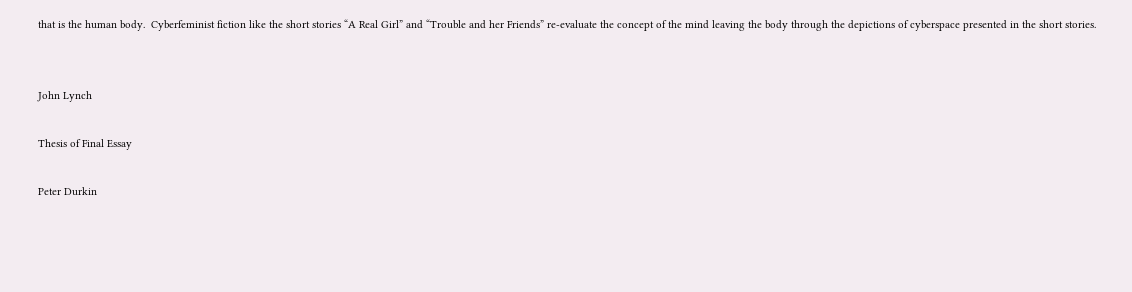that is the human body.  Cyberfeminist fiction like the short stories “A Real Girl” and “Trouble and her Friends” re-evaluate the concept of the mind leaving the body through the depictions of cyberspace presented in the short stories.


John Lynch

Thesis of Final Essay

Peter Durkin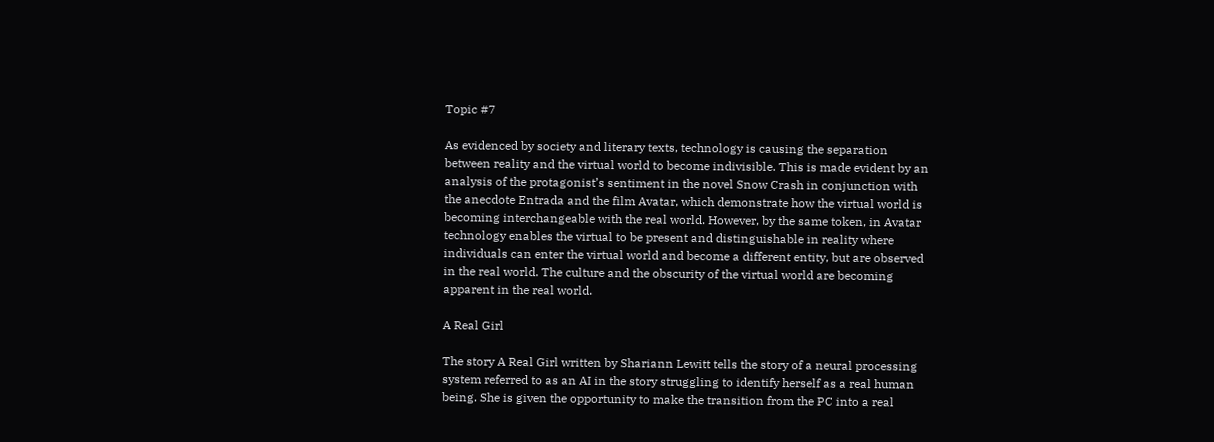Topic #7

As evidenced by society and literary texts, technology is causing the separation between reality and the virtual world to become indivisible. This is made evident by an analysis of the protagonist’s sentiment in the novel Snow Crash in conjunction with the anecdote Entrada and the film Avatar, which demonstrate how the virtual world is becoming interchangeable with the real world. However, by the same token, in Avatar technology enables the virtual to be present and distinguishable in reality where individuals can enter the virtual world and become a different entity, but are observed in the real world. The culture and the obscurity of the virtual world are becoming apparent in the real world.

A Real Girl

The story A Real Girl written by Shariann Lewitt tells the story of a neural processing system referred to as an AI in the story struggling to identify herself as a real human being. She is given the opportunity to make the transition from the PC into a real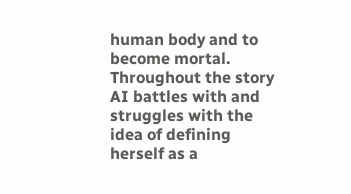human body and to become mortal. Throughout the story AI battles with and struggles with the idea of defining herself as a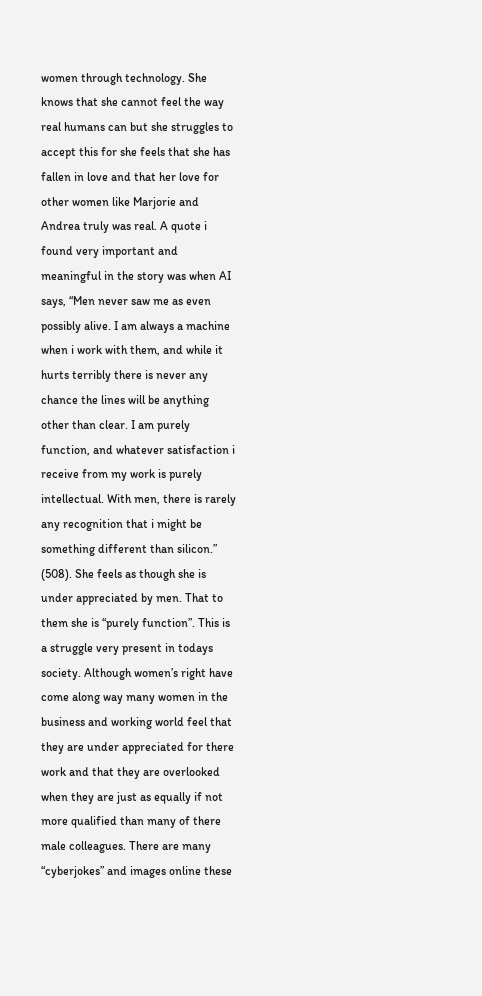women through technology. She knows that she cannot feel the way real humans can but she struggles to accept this for she feels that she has fallen in love and that her love for other women like Marjorie and Andrea truly was real. A quote i found very important and meaningful in the story was when AI says, “Men never saw me as even possibly alive. I am always a machine when i work with them, and while it hurts terribly there is never any chance the lines will be anything other than clear. I am purely function, and whatever satisfaction i receive from my work is purely intellectual. With men, there is rarely any recognition that i might be something different than silicon.” (508). She feels as though she is under appreciated by men. That to them she is “purely function”. This is a struggle very present in todays society. Although women’s right have come along way many women in the business and working world feel that they are under appreciated for there work and that they are overlooked when they are just as equally if not more qualified than many of there male colleagues. There are many “cyberjokes” and images online these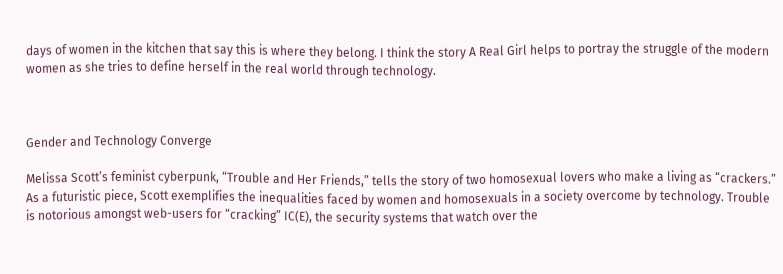days of women in the kitchen that say this is where they belong. I think the story A Real Girl helps to portray the struggle of the modern women as she tries to define herself in the real world through technology.



Gender and Technology Converge

Melissa Scott’s feminist cyberpunk, “Trouble and Her Friends,” tells the story of two homosexual lovers who make a living as “crackers.” As a futuristic piece, Scott exemplifies the inequalities faced by women and homosexuals in a society overcome by technology. Trouble is notorious amongst web-users for “cracking” IC(E), the security systems that watch over the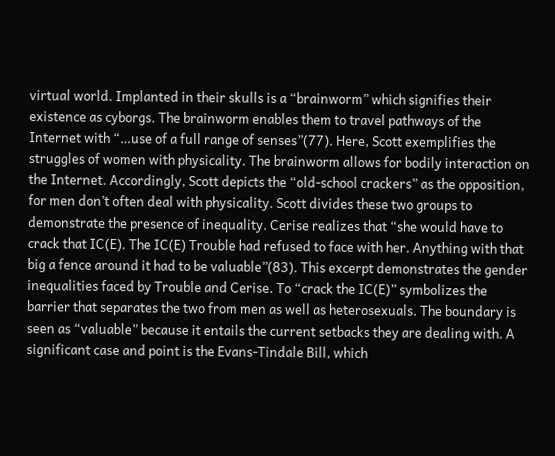virtual world. Implanted in their skulls is a “brainworm” which signifies their existence as cyborgs. The brainworm enables them to travel pathways of the Internet with “…use of a full range of senses”(77). Here, Scott exemplifies the struggles of women with physicality. The brainworm allows for bodily interaction on the Internet. Accordingly, Scott depicts the “old-school crackers” as the opposition, for men don’t often deal with physicality. Scott divides these two groups to demonstrate the presence of inequality. Cerise realizes that “she would have to crack that IC(E). The IC(E) Trouble had refused to face with her. Anything with that big a fence around it had to be valuable”(83). This excerpt demonstrates the gender inequalities faced by Trouble and Cerise. To “crack the IC(E)” symbolizes the barrier that separates the two from men as well as heterosexuals. The boundary is seen as “valuable” because it entails the current setbacks they are dealing with. A significant case and point is the Evans-Tindale Bill, which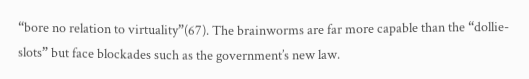“bore no relation to virtuality”(67). The brainworms are far more capable than the “dollie-slots” but face blockades such as the government’s new law.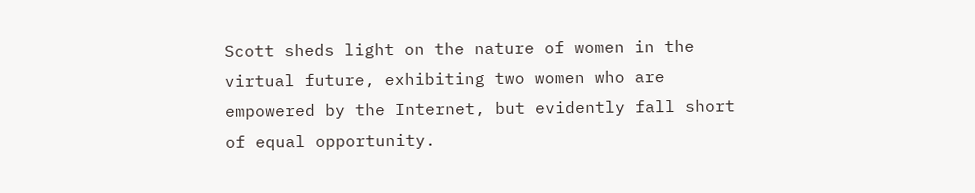Scott sheds light on the nature of women in the virtual future, exhibiting two women who are empowered by the Internet, but evidently fall short of equal opportunity.